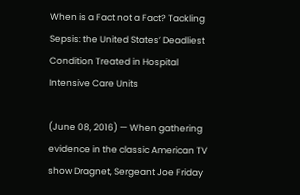When is a Fact not a Fact? Tackling Sepsis: the United States’ Deadliest Condition Treated in Hospital Intensive Care Units

(June 08, 2016) — When gathering evidence in the classic American TV show Dragnet, Sergeant Joe Friday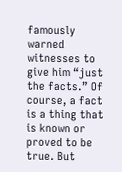famously warned witnesses to give him “just the facts.” Of course, a fact is a thing that is known or proved to be true. But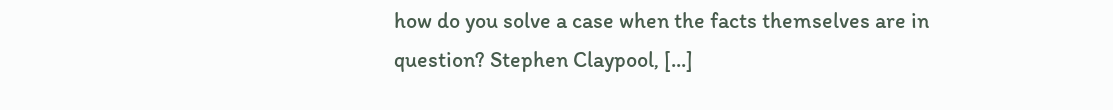how do you solve a case when the facts themselves are in question? Stephen Claypool, [...]